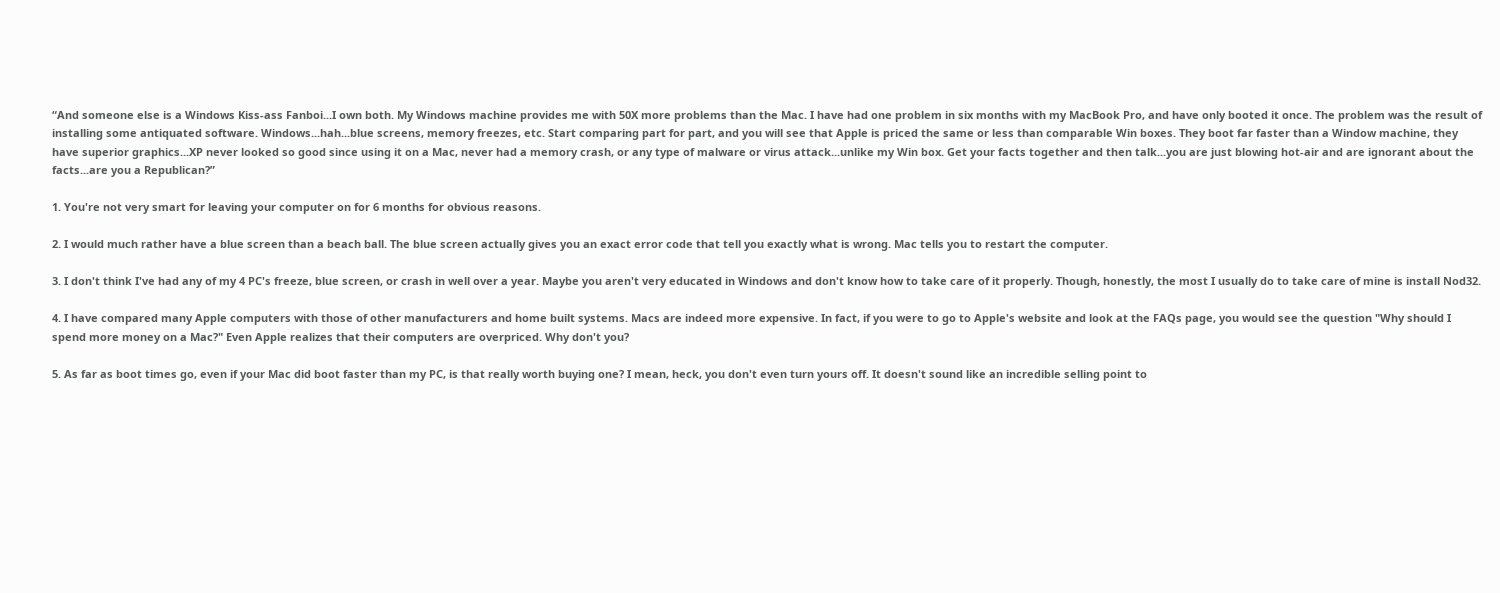“And someone else is a Windows Kiss-ass Fanboi...I own both. My Windows machine provides me with 50X more problems than the Mac. I have had one problem in six months with my MacBook Pro, and have only booted it once. The problem was the result of installing some antiquated software. Windows...hah...blue screens, memory freezes, etc. Start comparing part for part, and you will see that Apple is priced the same or less than comparable Win boxes. They boot far faster than a Window machine, they have superior graphics...XP never looked so good since using it on a Mac, never had a memory crash, or any type of malware or virus attack...unlike my Win box. Get your facts together and then talk...you are just blowing hot-air and are ignorant about the facts...are you a Republican?”

1. You're not very smart for leaving your computer on for 6 months for obvious reasons.

2. I would much rather have a blue screen than a beach ball. The blue screen actually gives you an exact error code that tell you exactly what is wrong. Mac tells you to restart the computer.

3. I don't think I've had any of my 4 PC's freeze, blue screen, or crash in well over a year. Maybe you aren't very educated in Windows and don't know how to take care of it properly. Though, honestly, the most I usually do to take care of mine is install Nod32.

4. I have compared many Apple computers with those of other manufacturers and home built systems. Macs are indeed more expensive. In fact, if you were to go to Apple's website and look at the FAQs page, you would see the question "Why should I spend more money on a Mac?" Even Apple realizes that their computers are overpriced. Why don't you?

5. As far as boot times go, even if your Mac did boot faster than my PC, is that really worth buying one? I mean, heck, you don't even turn yours off. It doesn't sound like an incredible selling point to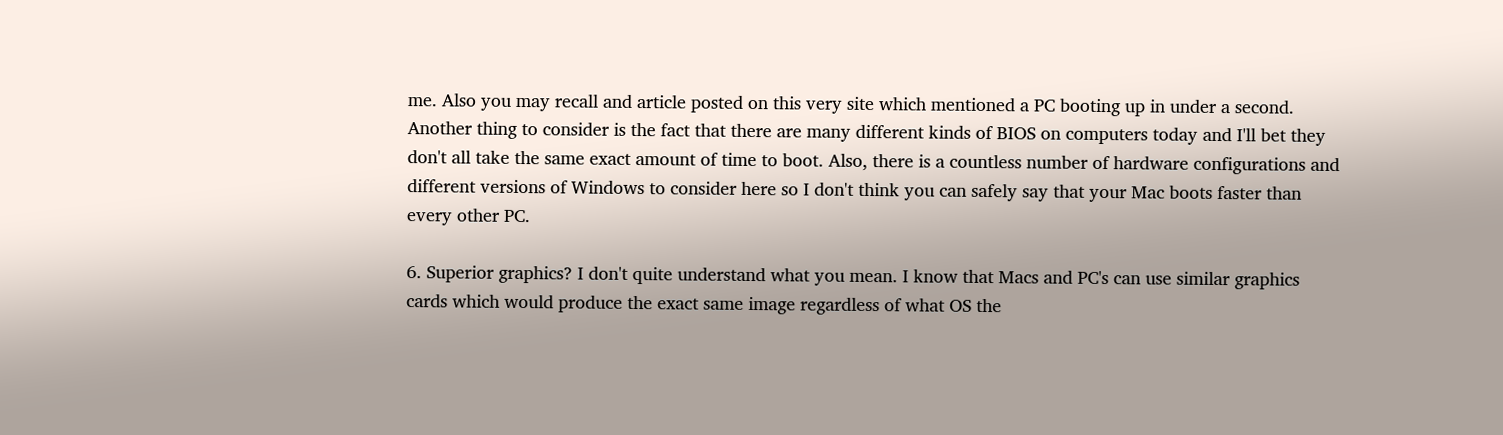me. Also you may recall and article posted on this very site which mentioned a PC booting up in under a second. Another thing to consider is the fact that there are many different kinds of BIOS on computers today and I'll bet they don't all take the same exact amount of time to boot. Also, there is a countless number of hardware configurations and different versions of Windows to consider here so I don't think you can safely say that your Mac boots faster than every other PC.

6. Superior graphics? I don't quite understand what you mean. I know that Macs and PC's can use similar graphics cards which would produce the exact same image regardless of what OS the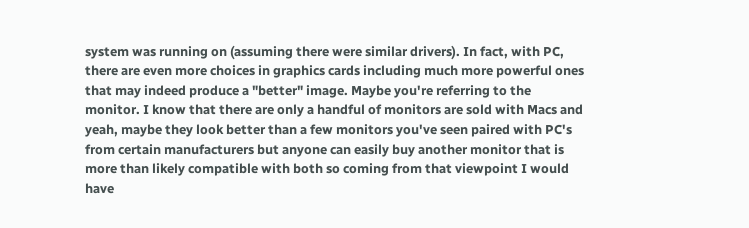system was running on (assuming there were similar drivers). In fact, with PC, there are even more choices in graphics cards including much more powerful ones that may indeed produce a "better" image. Maybe you're referring to the monitor. I know that there are only a handful of monitors are sold with Macs and yeah, maybe they look better than a few monitors you've seen paired with PC's from certain manufacturers but anyone can easily buy another monitor that is more than likely compatible with both so coming from that viewpoint I would have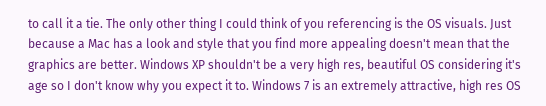to call it a tie. The only other thing I could think of you referencing is the OS visuals. Just because a Mac has a look and style that you find more appealing doesn't mean that the graphics are better. Windows XP shouldn't be a very high res, beautiful OS considering it's age so I don't know why you expect it to. Windows 7 is an extremely attractive, high res OS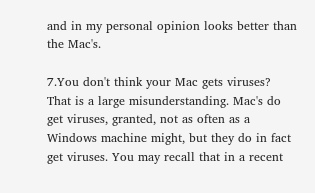and in my personal opinion looks better than the Mac's.

7.You don't think your Mac gets viruses? That is a large misunderstanding. Mac's do get viruses, granted, not as often as a Windows machine might, but they do in fact get viruses. You may recall that in a recent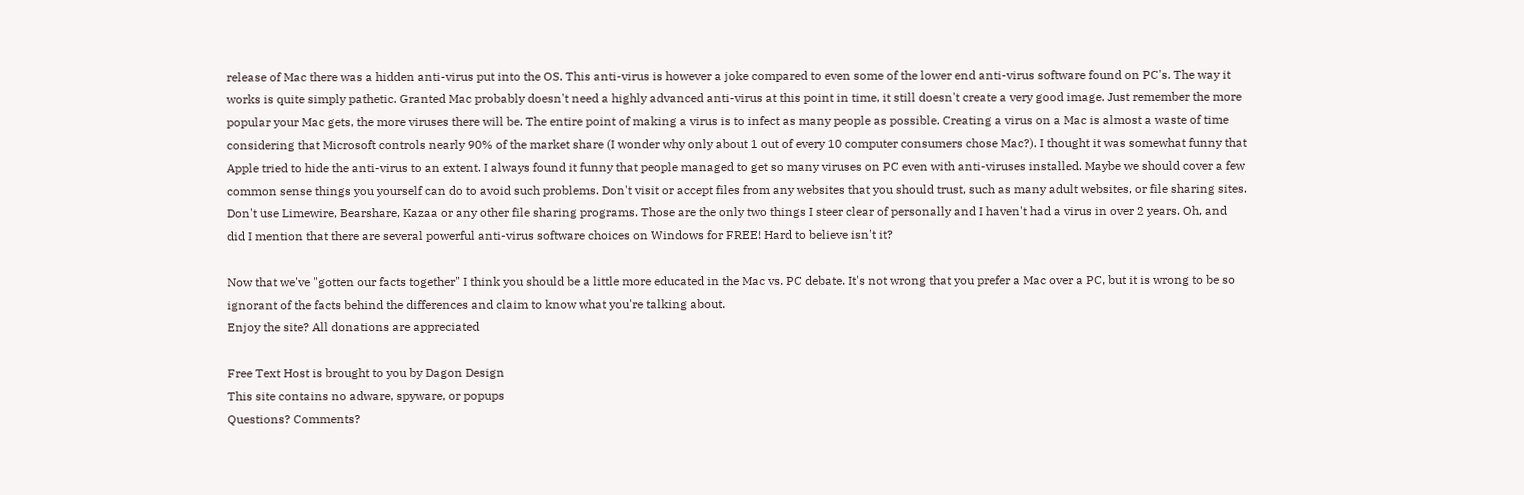release of Mac there was a hidden anti-virus put into the OS. This anti-virus is however a joke compared to even some of the lower end anti-virus software found on PC's. The way it works is quite simply pathetic. Granted Mac probably doesn't need a highly advanced anti-virus at this point in time, it still doesn't create a very good image. Just remember the more popular your Mac gets, the more viruses there will be. The entire point of making a virus is to infect as many people as possible. Creating a virus on a Mac is almost a waste of time considering that Microsoft controls nearly 90% of the market share (I wonder why only about 1 out of every 10 computer consumers chose Mac?). I thought it was somewhat funny that Apple tried to hide the anti-virus to an extent. I always found it funny that people managed to get so many viruses on PC even with anti-viruses installed. Maybe we should cover a few common sense things you yourself can do to avoid such problems. Don't visit or accept files from any websites that you should trust, such as many adult websites, or file sharing sites. Don't use Limewire, Bearshare, Kazaa or any other file sharing programs. Those are the only two things I steer clear of personally and I haven't had a virus in over 2 years. Oh, and did I mention that there are several powerful anti-virus software choices on Windows for FREE! Hard to believe isn't it?

Now that we've "gotten our facts together" I think you should be a little more educated in the Mac vs. PC debate. It's not wrong that you prefer a Mac over a PC, but it is wrong to be so ignorant of the facts behind the differences and claim to know what you're talking about.
Enjoy the site? All donations are appreciated

Free Text Host is brought to you by Dagon Design
This site contains no adware, spyware, or popups
Questions? Comments?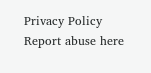Privacy Policy     Report abuse here